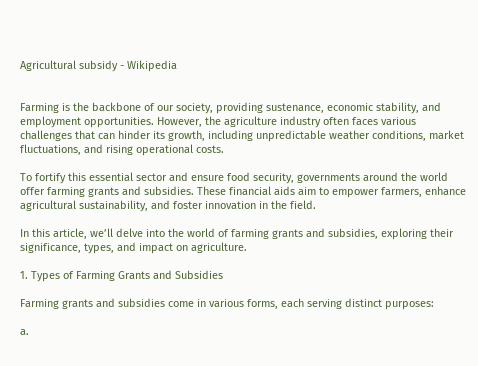Agricultural subsidy - Wikipedia


Farming is the backbone of our society, providing sustenance, economic stability, and employment opportunities. However, the agriculture industry often faces various challenges that can hinder its growth, including unpredictable weather conditions, market fluctuations, and rising operational costs.

To fortify this essential sector and ensure food security, governments around the world offer farming grants and subsidies. These financial aids aim to empower farmers, enhance agricultural sustainability, and foster innovation in the field.

In this article, we’ll delve into the world of farming grants and subsidies, exploring their significance, types, and impact on agriculture.

1. Types of Farming Grants and Subsidies

Farming grants and subsidies come in various forms, each serving distinct purposes:

a.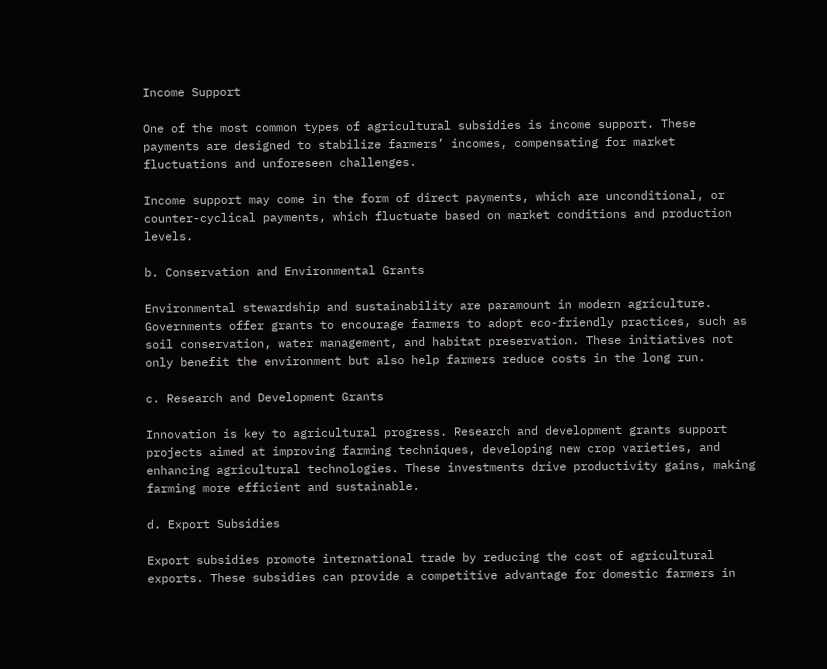Income Support

One of the most common types of agricultural subsidies is income support. These payments are designed to stabilize farmers’ incomes, compensating for market fluctuations and unforeseen challenges.

Income support may come in the form of direct payments, which are unconditional, or counter-cyclical payments, which fluctuate based on market conditions and production levels.

b. Conservation and Environmental Grants

Environmental stewardship and sustainability are paramount in modern agriculture. Governments offer grants to encourage farmers to adopt eco-friendly practices, such as soil conservation, water management, and habitat preservation. These initiatives not only benefit the environment but also help farmers reduce costs in the long run.

c. Research and Development Grants

Innovation is key to agricultural progress. Research and development grants support projects aimed at improving farming techniques, developing new crop varieties, and enhancing agricultural technologies. These investments drive productivity gains, making farming more efficient and sustainable.

d. Export Subsidies

Export subsidies promote international trade by reducing the cost of agricultural exports. These subsidies can provide a competitive advantage for domestic farmers in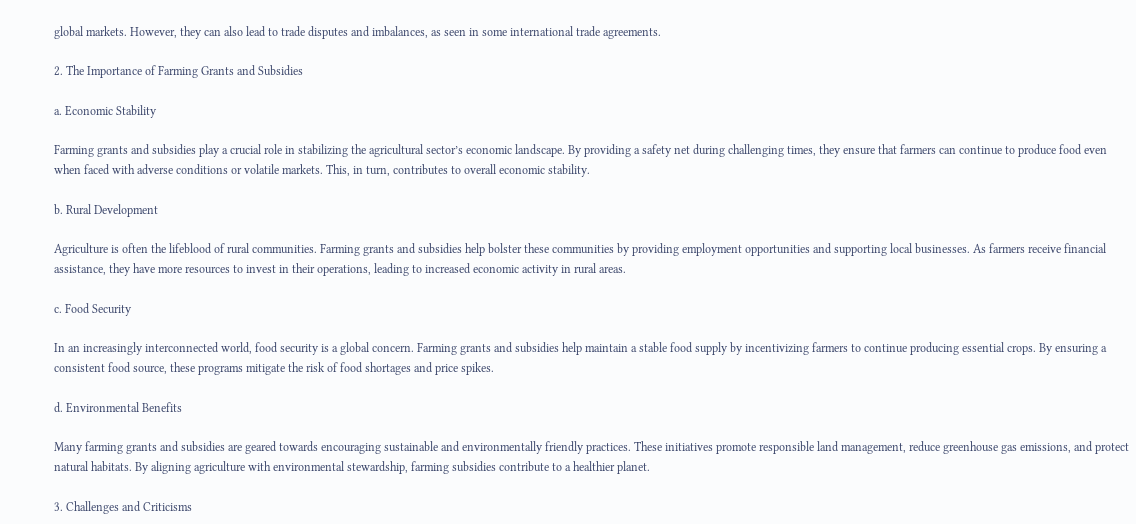global markets. However, they can also lead to trade disputes and imbalances, as seen in some international trade agreements.

2. The Importance of Farming Grants and Subsidies

a. Economic Stability

Farming grants and subsidies play a crucial role in stabilizing the agricultural sector’s economic landscape. By providing a safety net during challenging times, they ensure that farmers can continue to produce food even when faced with adverse conditions or volatile markets. This, in turn, contributes to overall economic stability.

b. Rural Development

Agriculture is often the lifeblood of rural communities. Farming grants and subsidies help bolster these communities by providing employment opportunities and supporting local businesses. As farmers receive financial assistance, they have more resources to invest in their operations, leading to increased economic activity in rural areas.

c. Food Security

In an increasingly interconnected world, food security is a global concern. Farming grants and subsidies help maintain a stable food supply by incentivizing farmers to continue producing essential crops. By ensuring a consistent food source, these programs mitigate the risk of food shortages and price spikes.

d. Environmental Benefits

Many farming grants and subsidies are geared towards encouraging sustainable and environmentally friendly practices. These initiatives promote responsible land management, reduce greenhouse gas emissions, and protect natural habitats. By aligning agriculture with environmental stewardship, farming subsidies contribute to a healthier planet.

3. Challenges and Criticisms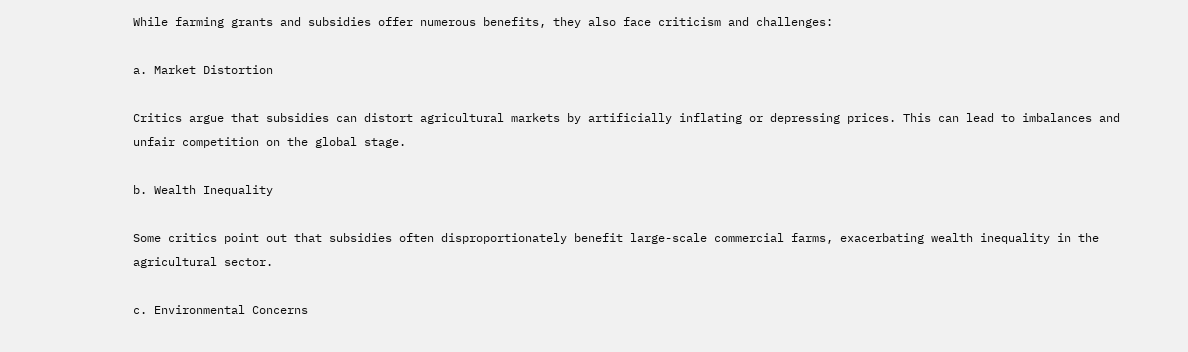While farming grants and subsidies offer numerous benefits, they also face criticism and challenges:

a. Market Distortion

Critics argue that subsidies can distort agricultural markets by artificially inflating or depressing prices. This can lead to imbalances and unfair competition on the global stage.

b. Wealth Inequality

Some critics point out that subsidies often disproportionately benefit large-scale commercial farms, exacerbating wealth inequality in the agricultural sector.

c. Environmental Concerns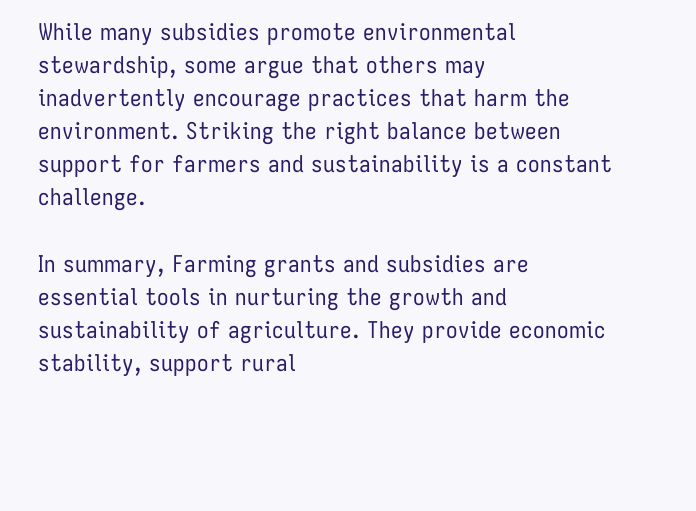While many subsidies promote environmental stewardship, some argue that others may inadvertently encourage practices that harm the environment. Striking the right balance between support for farmers and sustainability is a constant challenge.

In summary, Farming grants and subsidies are essential tools in nurturing the growth and sustainability of agriculture. They provide economic stability, support rural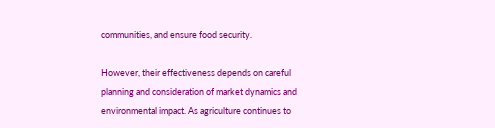communities, and ensure food security.

However, their effectiveness depends on careful planning and consideration of market dynamics and environmental impact. As agriculture continues to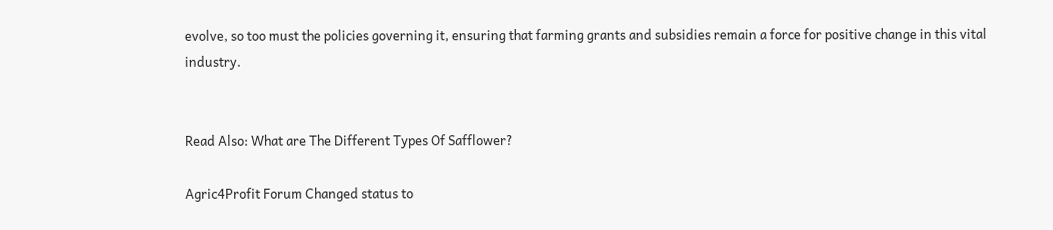evolve, so too must the policies governing it, ensuring that farming grants and subsidies remain a force for positive change in this vital industry.


Read Also: What are The Different Types Of Safflower?

Agric4Profit Forum Changed status to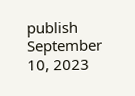publish September 10, 2023